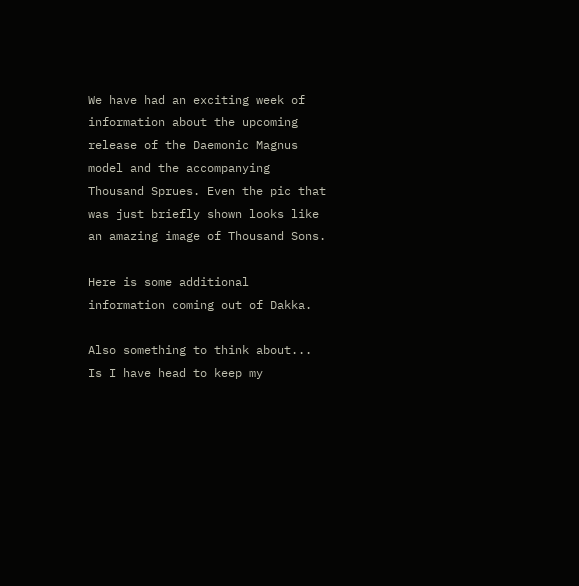We have had an exciting week of information about the upcoming release of the Daemonic Magnus model and the accompanying Thousand Sprues. Even the pic that was just briefly shown looks like an amazing image of Thousand Sons.

Here is some additional information coming out of Dakka.

Also something to think about... Is I have head to keep my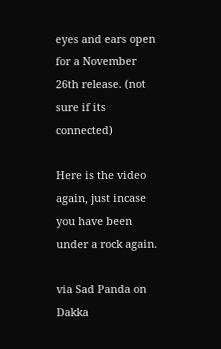eyes and ears open for a November 26th release. (not sure if its connected)

Here is the video again, just incase you have been under a rock again.

via Sad Panda on Dakka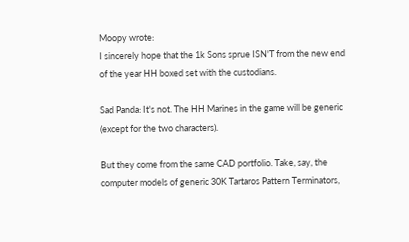Moopy wrote:
I sincerely hope that the 1k Sons sprue ISN'T from the new end of the year HH boxed set with the custodians.

Sad Panda: It's not. The HH Marines in the game will be generic (except for the two characters).

But they come from the same CAD portfolio. Take, say, the computer models of generic 30K Tartaros Pattern Terminators,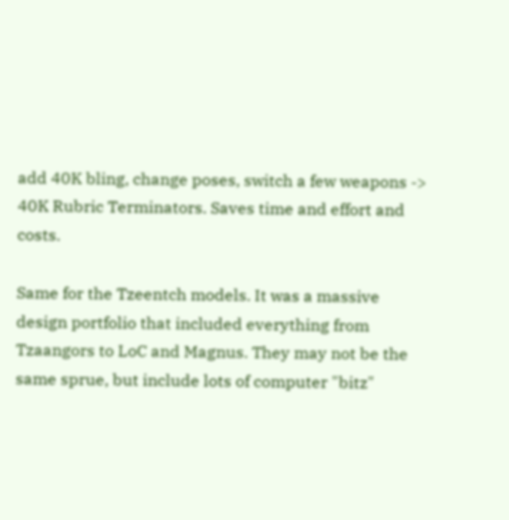add 40K bling, change poses, switch a few weapons -> 40K Rubric Terminators. Saves time and effort and costs.

Same for the Tzeentch models. It was a massive design portfolio that included everything from Tzaangors to LoC and Magnus. They may not be the same sprue, but include lots of computer "bitz"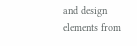and design elements from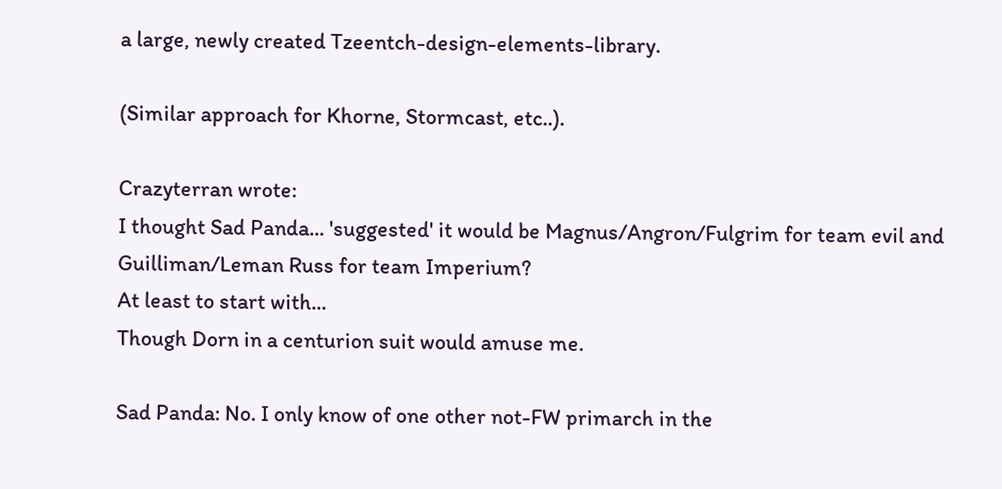a large, newly created Tzeentch-design-elements-library.

(Similar approach for Khorne, Stormcast, etc..).

Crazyterran wrote:
I thought Sad Panda... 'suggested' it would be Magnus/Angron/Fulgrim for team evil and Guilliman/Leman Russ for team Imperium?
At least to start with...
Though Dorn in a centurion suit would amuse me.

Sad Panda: No. I only know of one other not-FW primarch in the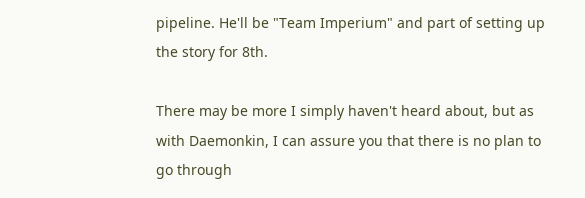pipeline. He'll be "Team Imperium" and part of setting up the story for 8th.

There may be more I simply haven't heard about, but as with Daemonkin, I can assure you that there is no plan to go through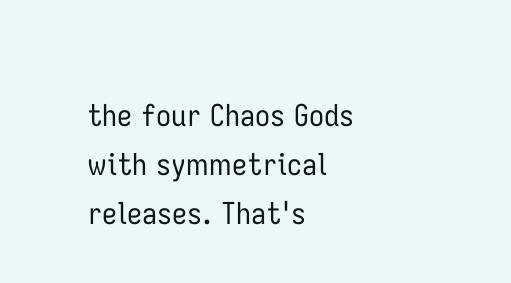the four Chaos Gods with symmetrical releases. That's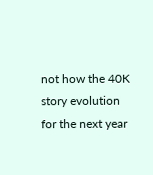not how the 40K story evolution for the next year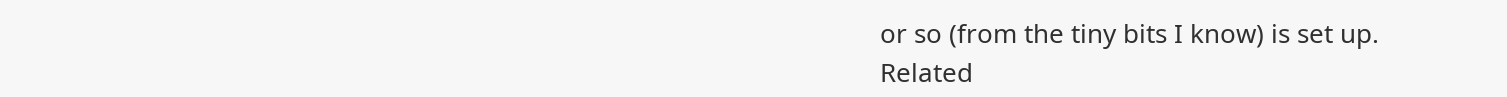or so (from the tiny bits I know) is set up.
Related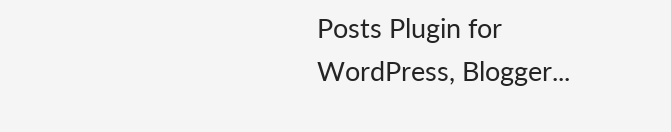Posts Plugin for WordPress, Blogger...